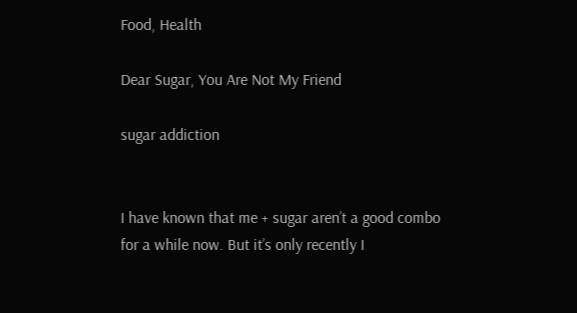Food, Health

Dear Sugar, You Are Not My Friend

sugar addiction


I have known that me + sugar aren’t a good combo for a while now. But it’s only recently I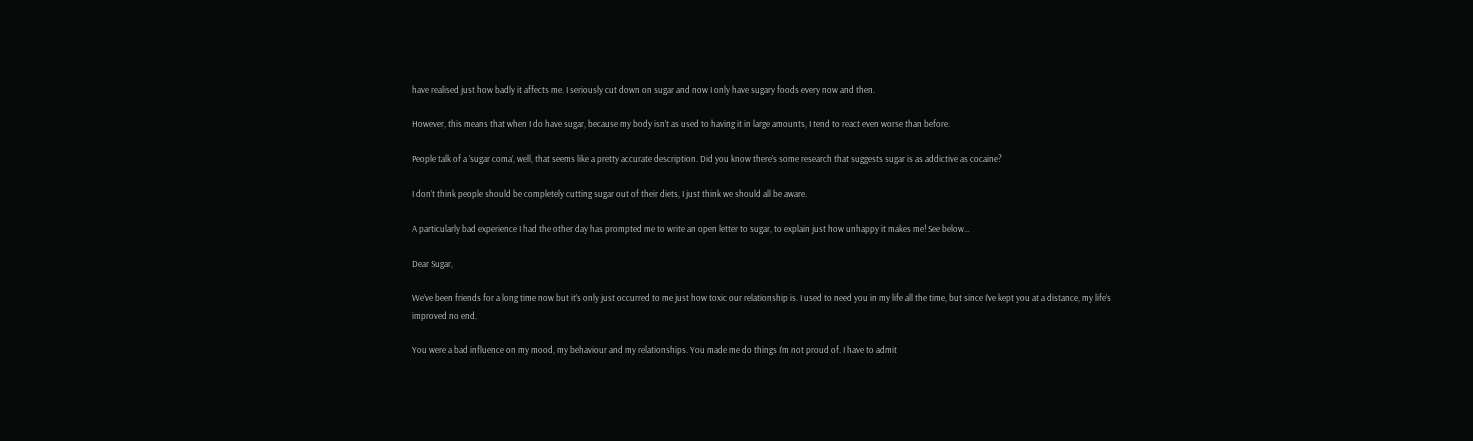have realised just how badly it affects me. I seriously cut down on sugar and now I only have sugary foods every now and then.

However, this means that when I do have sugar, because my body isn’t as used to having it in large amounts, I tend to react even worse than before.

People talk of a ‘sugar coma’, well, that seems like a pretty accurate description. Did you know there’s some research that suggests sugar is as addictive as cocaine?

I don’t think people should be completely cutting sugar out of their diets, I just think we should all be aware.

A particularly bad experience I had the other day has prompted me to write an open letter to sugar, to explain just how unhappy it makes me! See below…

Dear Sugar,

We’ve been friends for a long time now but it’s only just occurred to me just how toxic our relationship is. I used to need you in my life all the time, but since I’ve kept you at a distance, my life’s improved no end.

You were a bad influence on my mood, my behaviour and my relationships. You made me do things I’m not proud of. I have to admit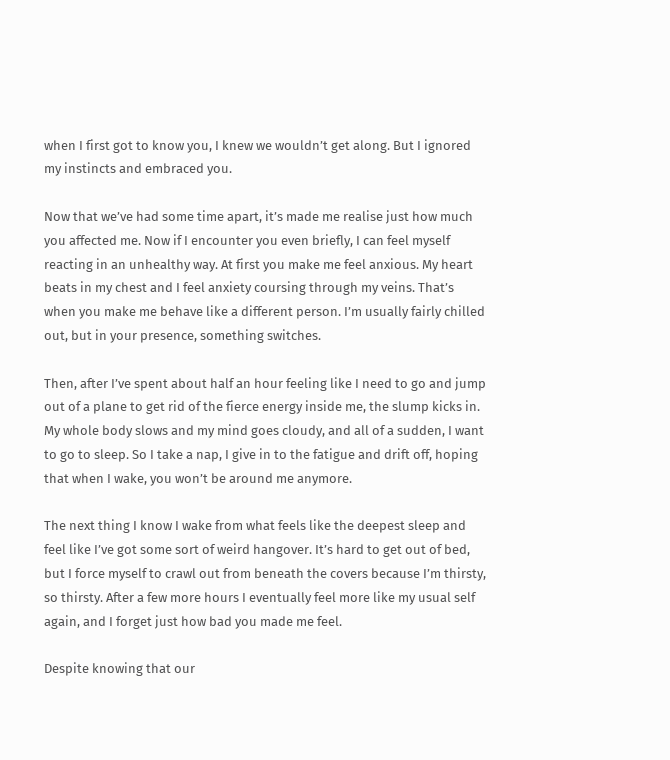when I first got to know you, I knew we wouldn’t get along. But I ignored my instincts and embraced you.

Now that we’ve had some time apart, it’s made me realise just how much you affected me. Now if I encounter you even briefly, I can feel myself reacting in an unhealthy way. At first you make me feel anxious. My heart beats in my chest and I feel anxiety coursing through my veins. That’s when you make me behave like a different person. I’m usually fairly chilled out, but in your presence, something switches.

Then, after I’ve spent about half an hour feeling like I need to go and jump out of a plane to get rid of the fierce energy inside me, the slump kicks in. My whole body slows and my mind goes cloudy, and all of a sudden, I want to go to sleep. So I take a nap, I give in to the fatigue and drift off, hoping that when I wake, you won’t be around me anymore.

The next thing I know I wake from what feels like the deepest sleep and feel like I’ve got some sort of weird hangover. It’s hard to get out of bed, but I force myself to crawl out from beneath the covers because I’m thirsty, so thirsty. After a few more hours I eventually feel more like my usual self again, and I forget just how bad you made me feel.

Despite knowing that our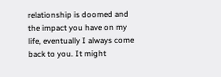relationship is doomed and the impact you have on my life, eventually I always come back to you. It might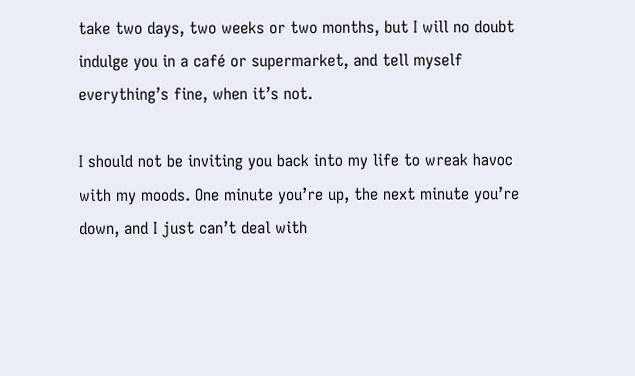take two days, two weeks or two months, but I will no doubt indulge you in a café or supermarket, and tell myself everything’s fine, when it’s not.

I should not be inviting you back into my life to wreak havoc with my moods. One minute you’re up, the next minute you’re down, and I just can’t deal with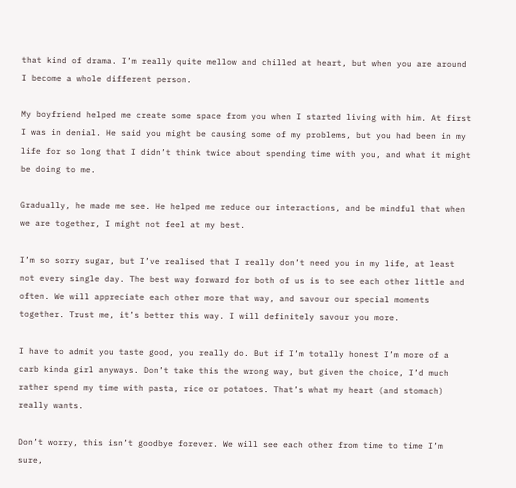that kind of drama. I’m really quite mellow and chilled at heart, but when you are around I become a whole different person.

My boyfriend helped me create some space from you when I started living with him. At first I was in denial. He said you might be causing some of my problems, but you had been in my life for so long that I didn’t think twice about spending time with you, and what it might be doing to me.

Gradually, he made me see. He helped me reduce our interactions, and be mindful that when we are together, I might not feel at my best.

I’m so sorry sugar, but I’ve realised that I really don’t need you in my life, at least not every single day. The best way forward for both of us is to see each other little and often. We will appreciate each other more that way, and savour our special moments together. Trust me, it’s better this way. I will definitely savour you more.

I have to admit you taste good, you really do. But if I’m totally honest I’m more of a carb kinda girl anyways. Don’t take this the wrong way, but given the choice, I’d much rather spend my time with pasta, rice or potatoes. That’s what my heart (and stomach) really wants.

Don’t worry, this isn’t goodbye forever. We will see each other from time to time I’m sure,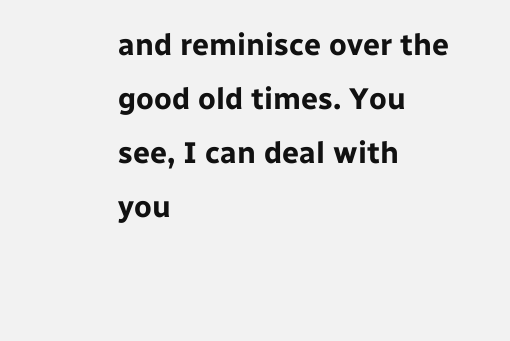and reminisce over the good old times. You see, I can deal with you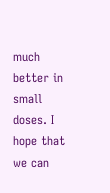much better in small doses. I hope that we can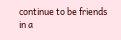continue to be friends in a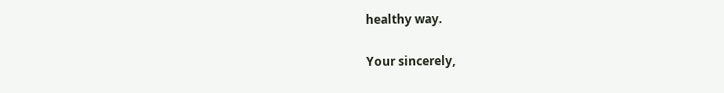healthy way.

Your sincerely,